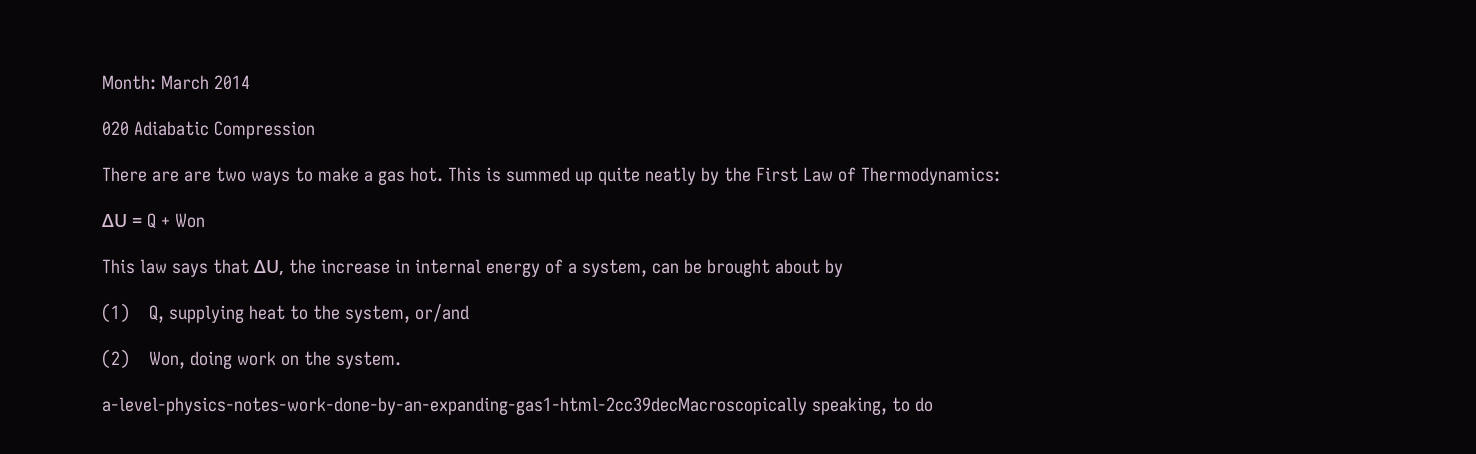Month: March 2014

020 Adiabatic Compression

There are are two ways to make a gas hot. This is summed up quite neatly by the First Law of Thermodynamics:

ΔU = Q + Won

This law says that ΔU, the increase in internal energy of a system, can be brought about by

(1)    Q, supplying heat to the system, or/and

(2)    Won, doing work on the system.

a-level-physics-notes-work-done-by-an-expanding-gas1-html-2cc39decMacroscopically speaking, to do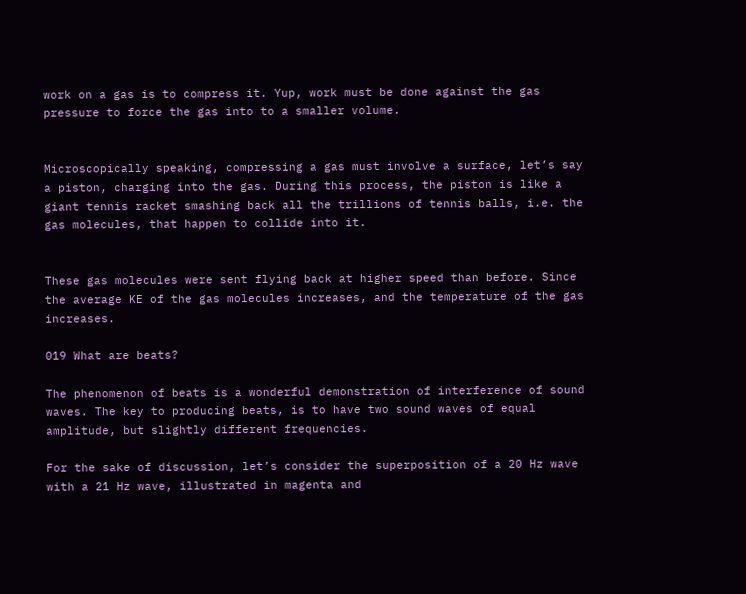work on a gas is to compress it. Yup, work must be done against the gas pressure to force the gas into to a smaller volume.


Microscopically speaking, compressing a gas must involve a surface, let’s say a piston, charging into the gas. During this process, the piston is like a giant tennis racket smashing back all the trillions of tennis balls, i.e. the gas molecules, that happen to collide into it.


These gas molecules were sent flying back at higher speed than before. Since the average KE of the gas molecules increases, and the temperature of the gas increases.

019 What are beats?

The phenomenon of beats is a wonderful demonstration of interference of sound waves. The key to producing beats, is to have two sound waves of equal amplitude, but slightly different frequencies.

For the sake of discussion, let’s consider the superposition of a 20 Hz wave with a 21 Hz wave, illustrated in magenta and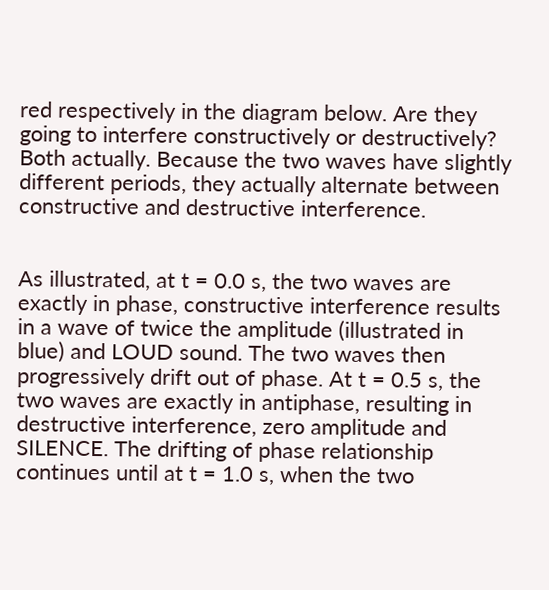red respectively in the diagram below. Are they going to interfere constructively or destructively? Both actually. Because the two waves have slightly different periods, they actually alternate between constructive and destructive interference.


As illustrated, at t = 0.0 s, the two waves are exactly in phase, constructive interference results in a wave of twice the amplitude (illustrated in blue) and LOUD sound. The two waves then progressively drift out of phase. At t = 0.5 s, the two waves are exactly in antiphase, resulting in destructive interference, zero amplitude and SILENCE. The drifting of phase relationship continues until at t = 1.0 s, when the two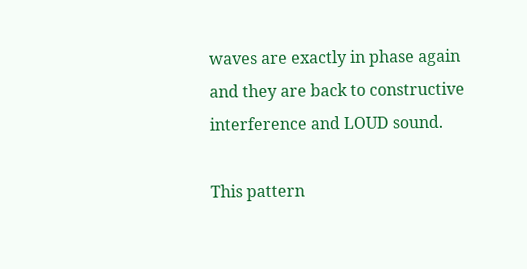waves are exactly in phase again and they are back to constructive interference and LOUD sound.

This pattern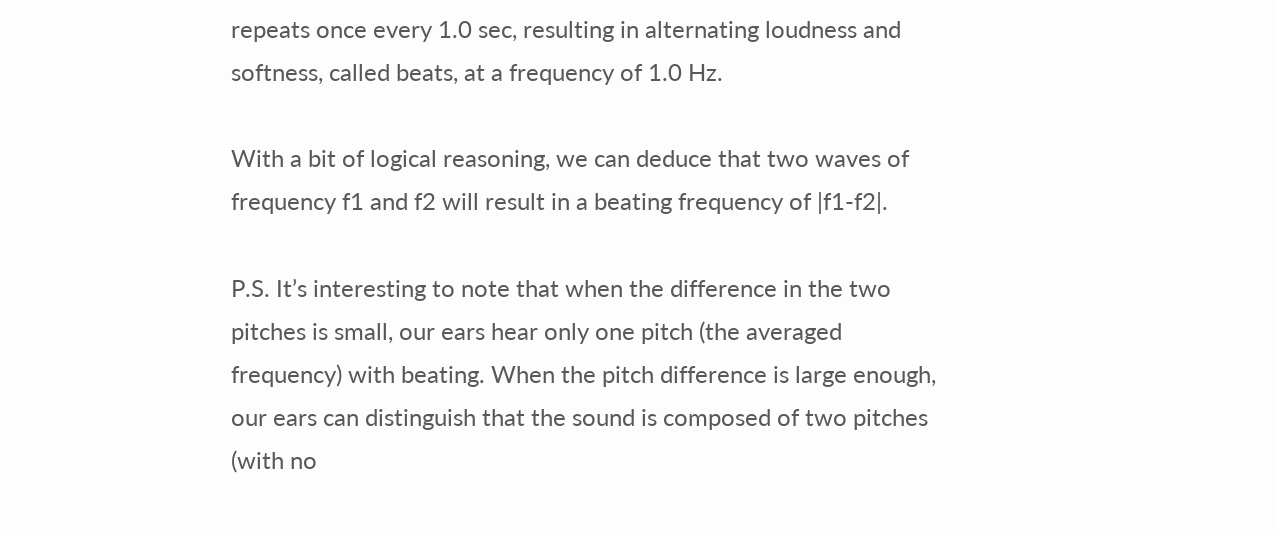repeats once every 1.0 sec, resulting in alternating loudness and softness, called beats, at a frequency of 1.0 Hz.

With a bit of logical reasoning, we can deduce that two waves of frequency f1 and f2 will result in a beating frequency of |f1-f2|.

P.S. It’s interesting to note that when the difference in the two pitches is small, our ears hear only one pitch (the averaged frequency) with beating. When the pitch difference is large enough, our ears can distinguish that the sound is composed of two pitches (with no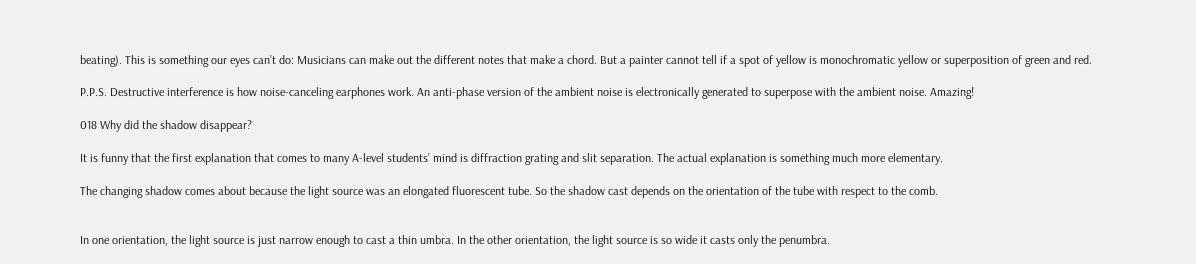beating). This is something our eyes can’t do: Musicians can make out the different notes that make a chord. But a painter cannot tell if a spot of yellow is monochromatic yellow or superposition of green and red.

P.P.S. Destructive interference is how noise-canceling earphones work. An anti-phase version of the ambient noise is electronically generated to superpose with the ambient noise. Amazing!

018 Why did the shadow disappear?

It is funny that the first explanation that comes to many A-level students’ mind is diffraction grating and slit separation. The actual explanation is something much more elementary.

The changing shadow comes about because the light source was an elongated fluorescent tube. So the shadow cast depends on the orientation of the tube with respect to the comb.


In one orientation, the light source is just narrow enough to cast a thin umbra. In the other orientation, the light source is so wide it casts only the penumbra.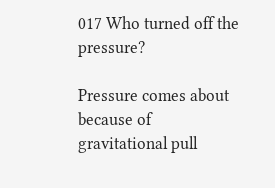017 Who turned off the pressure?

Pressure comes about because of gravitational pull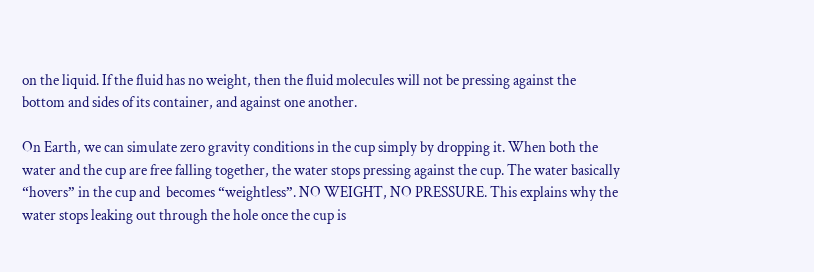on the liquid. If the fluid has no weight, then the fluid molecules will not be pressing against the bottom and sides of its container, and against one another.

On Earth, we can simulate zero gravity conditions in the cup simply by dropping it. When both the water and the cup are free falling together, the water stops pressing against the cup. The water basically “hovers” in the cup and  becomes “weightless”. NO WEIGHT, NO PRESSURE. This explains why the water stops leaking out through the hole once the cup is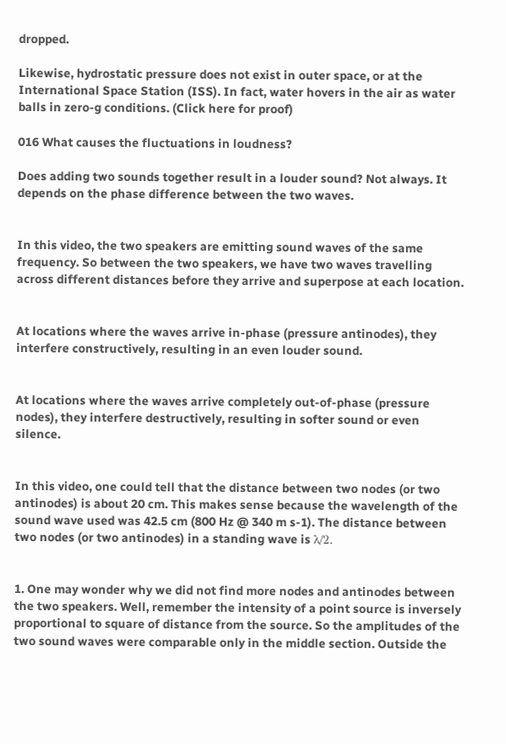dropped.

Likewise, hydrostatic pressure does not exist in outer space, or at the International Space Station (ISS). In fact, water hovers in the air as water balls in zero-g conditions. (Click here for proof)

016 What causes the fluctuations in loudness?

Does adding two sounds together result in a louder sound? Not always. It depends on the phase difference between the two waves.


In this video, the two speakers are emitting sound waves of the same frequency. So between the two speakers, we have two waves travelling across different distances before they arrive and superpose at each location.


At locations where the waves arrive in-phase (pressure antinodes), they interfere constructively, resulting in an even louder sound.


At locations where the waves arrive completely out-of-phase (pressure nodes), they interfere destructively, resulting in softer sound or even silence.


In this video, one could tell that the distance between two nodes (or two antinodes) is about 20 cm. This makes sense because the wavelength of the sound wave used was 42.5 cm (800 Hz @ 340 m s-1). The distance between two nodes (or two antinodes) in a standing wave is λ/2.


1. One may wonder why we did not find more nodes and antinodes between the two speakers. Well, remember the intensity of a point source is inversely proportional to square of distance from the source. So the amplitudes of the two sound waves were comparable only in the middle section. Outside the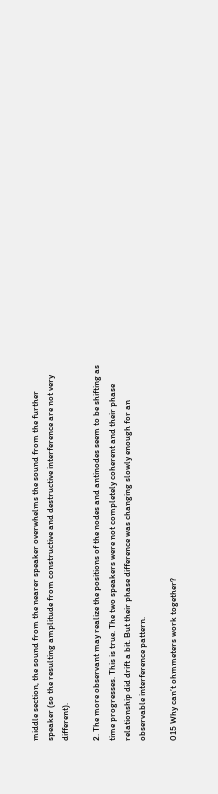middle section, the sound from the nearer speaker overwhelms the sound from the further speaker (so the resulting amplitude from constructive and destructive interference are not very different).

2. The more observant may realize the positions of the nodes and antinodes seem to be shifting as time progresses. This is true. The two speakers were not completely coherent and their phase relationship did drift a bit. But their phase difference was changing slowly enough for an observable interference pattern.

015 Why can’t ohmmeters work together?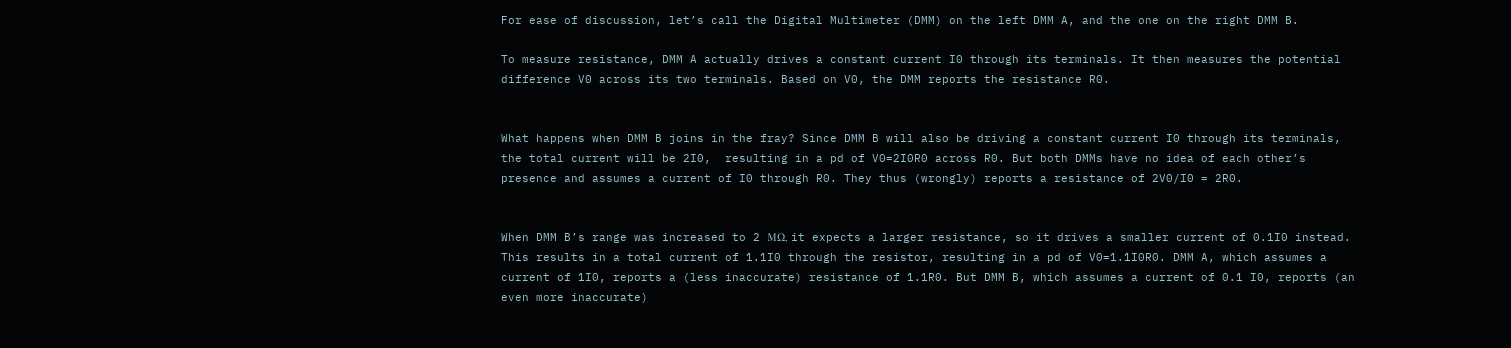For ease of discussion, let’s call the Digital Multimeter (DMM) on the left DMM A, and the one on the right DMM B.

To measure resistance, DMM A actually drives a constant current I0 through its terminals. It then measures the potential difference V0 across its two terminals. Based on V0, the DMM reports the resistance R0.


What happens when DMM B joins in the fray? Since DMM B will also be driving a constant current I0 through its terminals, the total current will be 2I0,  resulting in a pd of V0=2I0R0 across R0. But both DMMs have no idea of each other’s presence and assumes a current of I0 through R0. They thus (wrongly) reports a resistance of 2V0/I0 = 2R0.


When DMM B’s range was increased to 2 MΩ, it expects a larger resistance, so it drives a smaller current of 0.1I0 instead. This results in a total current of 1.1I0 through the resistor, resulting in a pd of V0=1.1I0R0. DMM A, which assumes a current of 1I0, reports a (less inaccurate) resistance of 1.1R0. But DMM B, which assumes a current of 0.1 I0, reports (an even more inaccurate)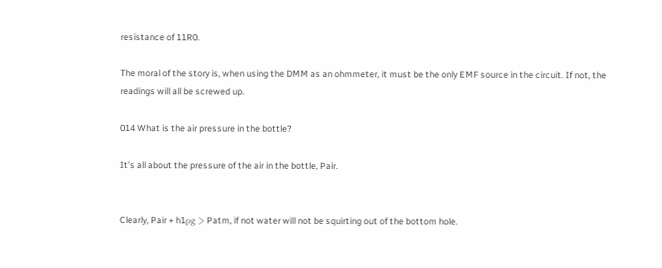resistance of 11R0.

The moral of the story is, when using the DMM as an ohmmeter, it must be the only EMF source in the circuit. If not, the readings will all be screwed up.

014 What is the air pressure in the bottle?

It’s all about the pressure of the air in the bottle, Pair.


Clearly, Pair + h1ρg > Patm, if not water will not be squirting out of the bottom hole.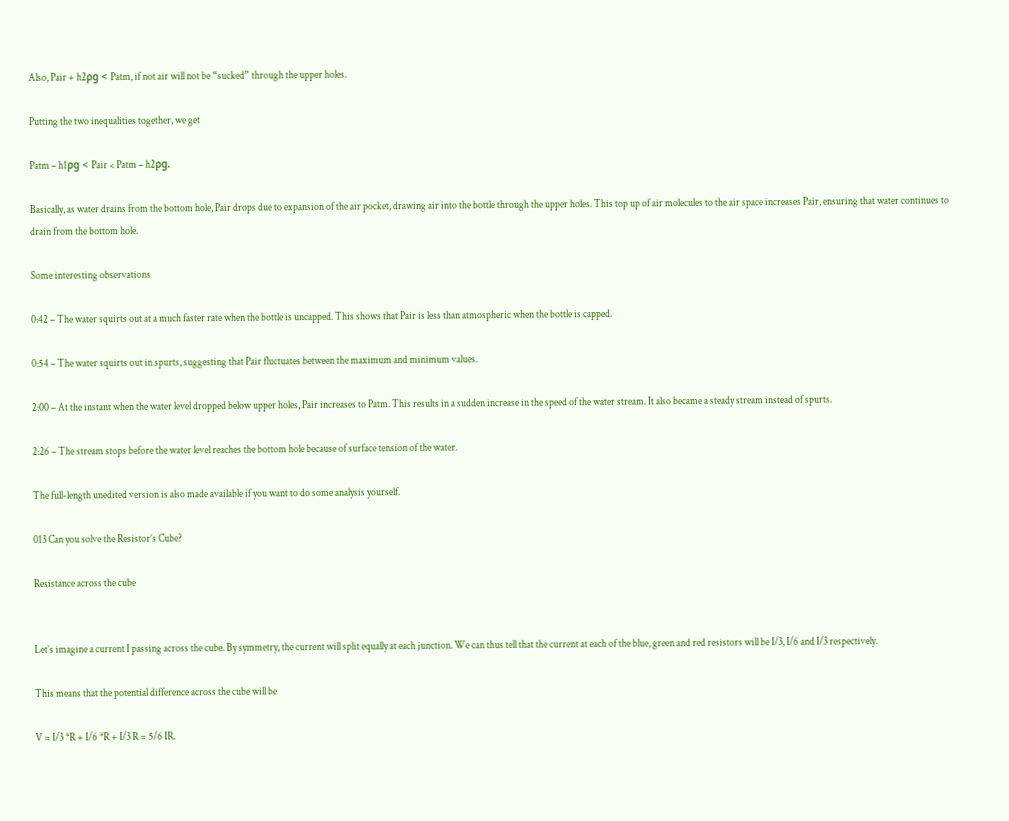Also, Pair + h2ρg < Patm, if not air will not be “sucked” through the upper holes.

Putting the two inequalities together, we get

Patm – h1ρg < Pair < Patm – h2ρg.

Basically, as water drains from the bottom hole, Pair drops due to expansion of the air pocket, drawing air into the bottle through the upper holes. This top up of air molecules to the air space increases Pair, ensuring that water continues to drain from the bottom hole.

Some interesting observations

0:42 – The water squirts out at a much faster rate when the bottle is uncapped. This shows that Pair is less than atmospheric when the bottle is capped.

0:54 – The water squirts out in spurts, suggesting that Pair fluctuates between the maximum and minimum values.

2:00 – At the instant when the water level dropped below upper holes, Pair increases to Patm. This results in a sudden increase in the speed of the water stream. It also became a steady stream instead of spurts.

2:26 – The stream stops before the water level reaches the bottom hole because of surface tension of the water.

The full-length unedited version is also made available if you want to do some analysis yourself.

013 Can you solve the Resistor’s Cube?

Resistance across the cube


Let’s imagine a current I passing across the cube. By symmetry, the current will split equally at each junction. We can thus tell that the current at each of the blue, green and red resistors will be I/3, I/6 and I/3 respectively.

This means that the potential difference across the cube will be

V = I/3 *R + I/6 *R + I/3 R = 5/6 IR.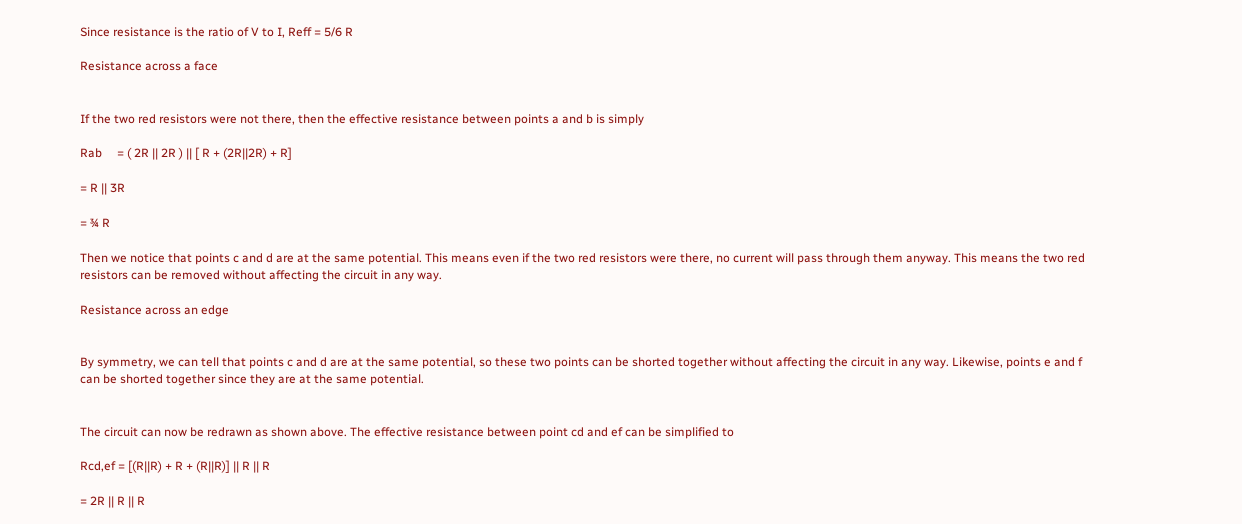Since resistance is the ratio of V to I, Reff = 5/6 R

Resistance across a face


If the two red resistors were not there, then the effective resistance between points a and b is simply

Rab     = ( 2R || 2R ) || [ R + (2R||2R) + R]

= R || 3R

= ¾ R

Then we notice that points c and d are at the same potential. This means even if the two red resistors were there, no current will pass through them anyway. This means the two red resistors can be removed without affecting the circuit in any way.

Resistance across an edge


By symmetry, we can tell that points c and d are at the same potential, so these two points can be shorted together without affecting the circuit in any way. Likewise, points e and f can be shorted together since they are at the same potential.


The circuit can now be redrawn as shown above. The effective resistance between point cd and ef can be simplified to

Rcd,ef = [(R||R) + R + (R||R)] || R || R

= 2R || R || R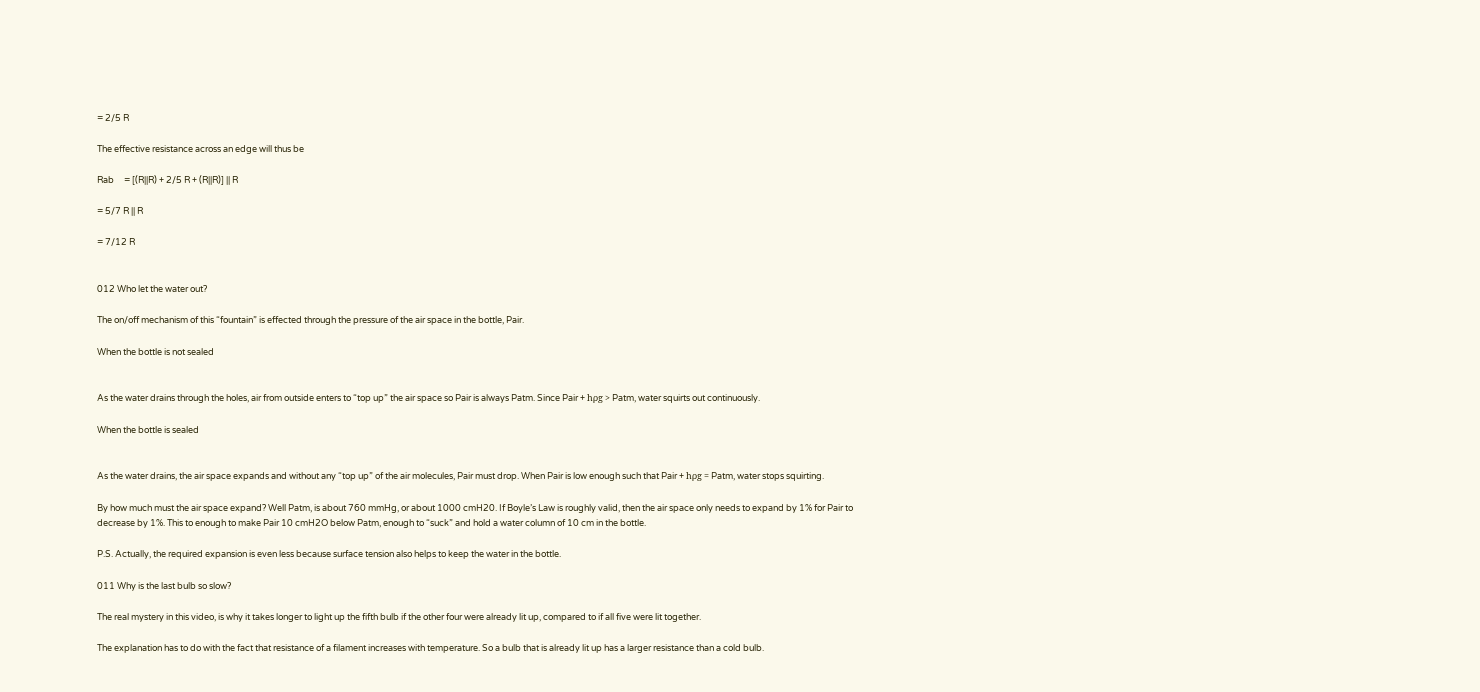= 2/5 R

The effective resistance across an edge will thus be

Rab     = [(R||R) + 2/5 R + (R||R)] || R

= 5/7 R || R

= 7/12 R


012 Who let the water out?

The on/off mechanism of this “fountain” is effected through the pressure of the air space in the bottle, Pair.

When the bottle is not sealed


As the water drains through the holes, air from outside enters to “top up” the air space so Pair is always Patm. Since Pair + hρg > Patm, water squirts out continuously.

When the bottle is sealed


As the water drains, the air space expands and without any “top up” of the air molecules, Pair must drop. When Pair is low enough such that Pair + hρg = Patm, water stops squirting.

By how much must the air space expand? Well Patm, is about 760 mmHg, or about 1000 cmH20. If Boyle’s Law is roughly valid, then the air space only needs to expand by 1% for Pair to decrease by 1%. This to enough to make Pair 10 cmH2O below Patm, enough to “suck” and hold a water column of 10 cm in the bottle.

P.S. Actually, the required expansion is even less because surface tension also helps to keep the water in the bottle.

011 Why is the last bulb so slow?

The real mystery in this video, is why it takes longer to light up the fifth bulb if the other four were already lit up, compared to if all five were lit together.

The explanation has to do with the fact that resistance of a filament increases with temperature. So a bulb that is already lit up has a larger resistance than a cold bulb.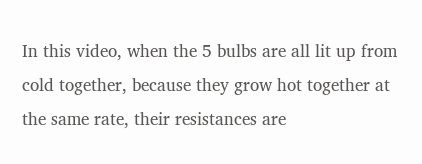In this video, when the 5 bulbs are all lit up from cold together, because they grow hot together at the same rate, their resistances are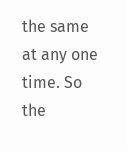the same at any one time. So the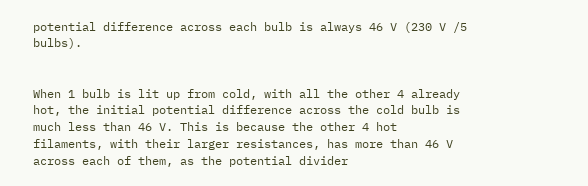potential difference across each bulb is always 46 V (230 V /5 bulbs).


When 1 bulb is lit up from cold, with all the other 4 already hot, the initial potential difference across the cold bulb is much less than 46 V. This is because the other 4 hot filaments, with their larger resistances, has more than 46 V across each of them, as the potential divider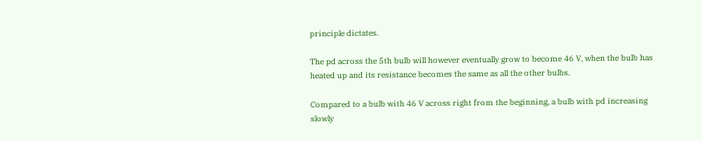principle dictates.

The pd across the 5th bulb will however eventually grow to become 46 V, when the bulb has heated up and its resistance becomes the same as all the other bulbs.

Compared to a bulb with 46 V across right from the beginning, a bulb with pd increasing slowly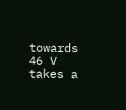towards 46 V takes a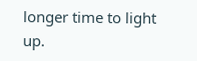longer time to light up.